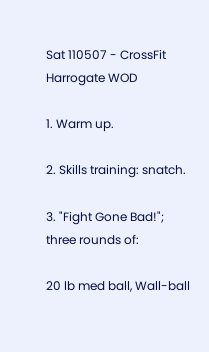Sat 110507 - CrossFit Harrogate WOD

1. Warm up.

2. Skills training: snatch.

3. "Fight Gone Bad!"; three rounds of:

20 lb med ball, Wall-ball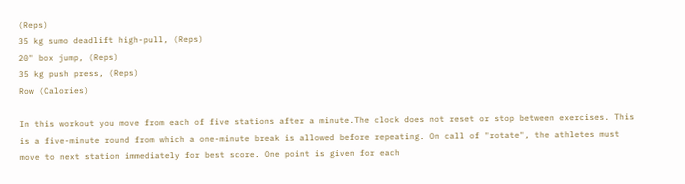(Reps)
35 kg sumo deadlift high-pull, (Reps)
20" box jump, (Reps)
35 kg push press, (Reps)
Row (Calories)

In this workout you move from each of five stations after a minute.The clock does not reset or stop between exercises. This is a five-minute round from which a one-minute break is allowed before repeating. On call of "rotate", the athletes must move to next station immediately for best score. One point is given for each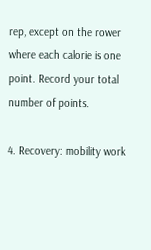rep, except on the rower where each calorie is one point. Record your total number of points.

4. Recovery: mobility work